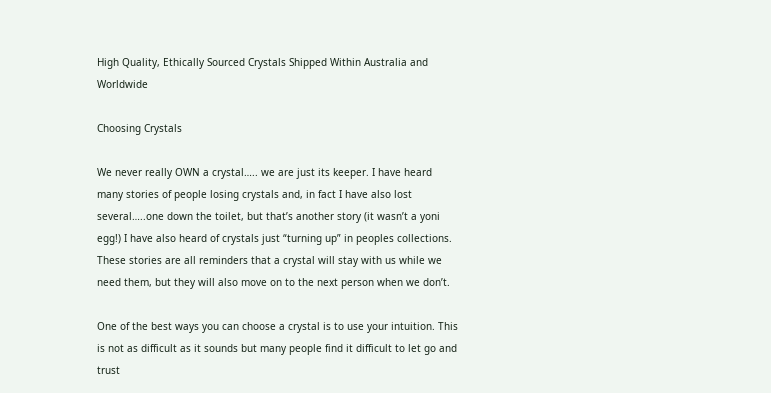High Quality, Ethically Sourced Crystals Shipped Within Australia and Worldwide

Choosing Crystals

We never really OWN a crystal….. we are just its keeper. I have heard many stories of people losing crystals and, in fact I have also lost several…..one down the toilet, but that’s another story (it wasn’t a yoni egg!) I have also heard of crystals just “turning up” in peoples collections. These stories are all reminders that a crystal will stay with us while we need them, but they will also move on to the next person when we don’t.

One of the best ways you can choose a crystal is to use your intuition. This is not as difficult as it sounds but many people find it difficult to let go and trust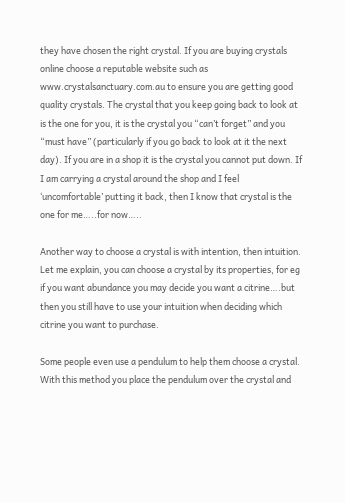they have chosen the right crystal. If you are buying crystals online choose a reputable website such as www.crystalsanctuary.com.au to ensure you are getting good quality crystals. The crystal that you keep going back to look at is the one for you, it is the crystal you “can’t forget” and you “must have” (particularly if you go back to look at it the next day). If you are in a shop it is the crystal you cannot put down. If I am carrying a crystal around the shop and I feel ‘uncomfortable’ putting it back, then I know that crystal is the one for me…..for now…..

Another way to choose a crystal is with intention, then intuition. Let me explain, you can choose a crystal by its properties, for eg if you want abundance you may decide you want a citrine….but then you still have to use your intuition when deciding which citrine you want to purchase.

Some people even use a pendulum to help them choose a crystal. With this method you place the pendulum over the crystal and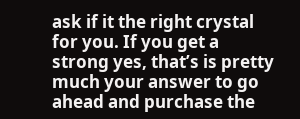ask if it the right crystal for you. If you get a strong yes, that’s is pretty much your answer to go ahead and purchase the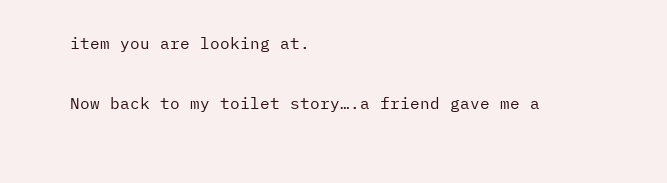item you are looking at.

Now back to my toilet story….a friend gave me a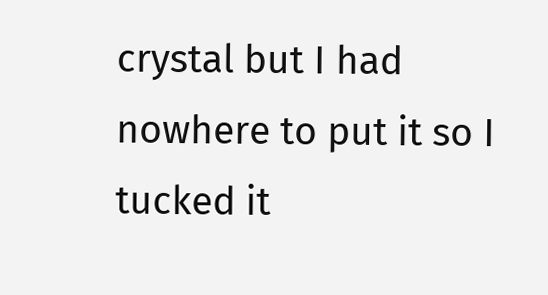crystal but I had nowhere to put it so I tucked it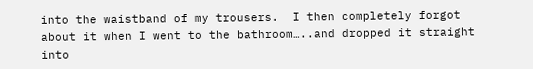into the waistband of my trousers.  I then completely forgot about it when I went to the bathroom…..and dropped it straight into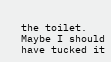the toilet.  Maybe I should have tucked it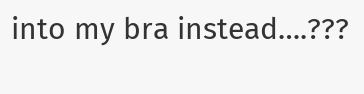into my bra instead….???